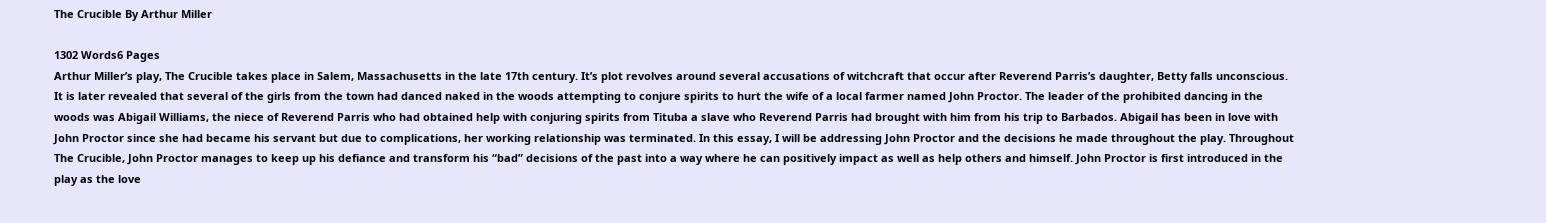The Crucible By Arthur Miller

1302 Words6 Pages
Arthur Miller’s play, The Crucible takes place in Salem, Massachusetts in the late 17th century. It’s plot revolves around several accusations of witchcraft that occur after Reverend Parris’s daughter, Betty falls unconscious. It is later revealed that several of the girls from the town had danced naked in the woods attempting to conjure spirits to hurt the wife of a local farmer named John Proctor. The leader of the prohibited dancing in the woods was Abigail Williams, the niece of Reverend Parris who had obtained help with conjuring spirits from Tituba a slave who Reverend Parris had brought with him from his trip to Barbados. Abigail has been in love with John Proctor since she had became his servant but due to complications, her working relationship was terminated. In this essay, I will be addressing John Proctor and the decisions he made throughout the play. Throughout The Crucible, John Proctor manages to keep up his defiance and transform his “bad” decisions of the past into a way where he can positively impact as well as help others and himself. John Proctor is first introduced in the play as the love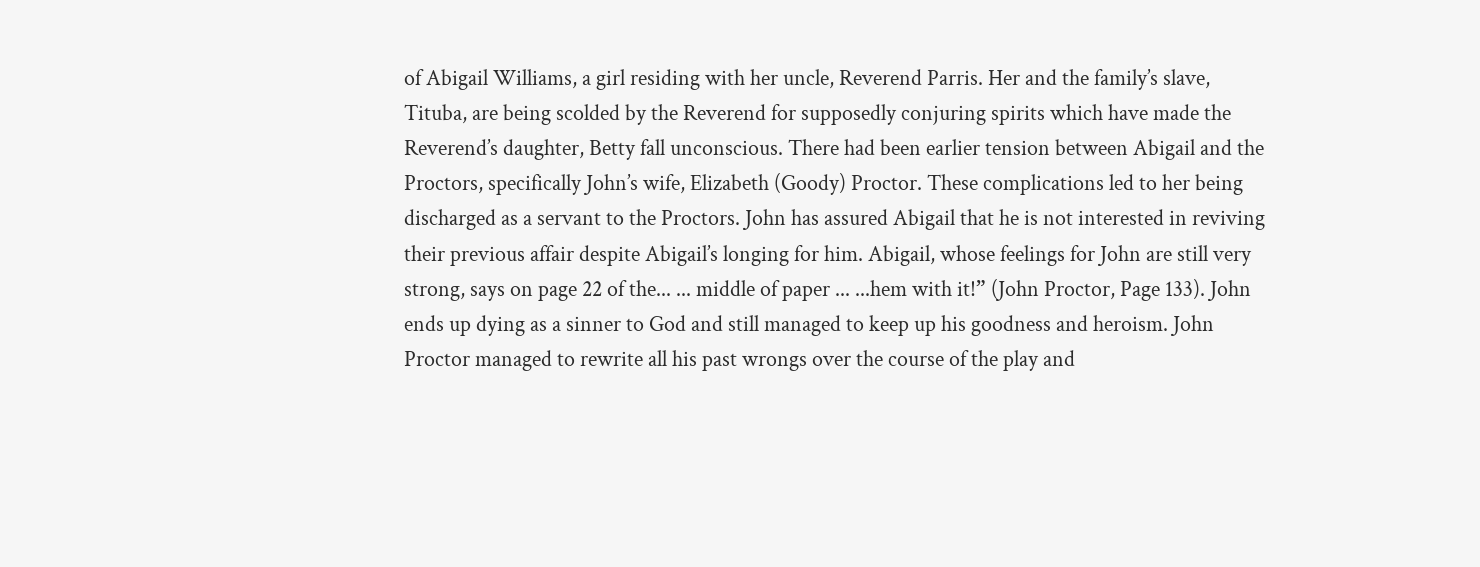of Abigail Williams, a girl residing with her uncle, Reverend Parris. Her and the family’s slave, Tituba, are being scolded by the Reverend for supposedly conjuring spirits which have made the Reverend’s daughter, Betty fall unconscious. There had been earlier tension between Abigail and the Proctors, specifically John’s wife, Elizabeth (Goody) Proctor. These complications led to her being discharged as a servant to the Proctors. John has assured Abigail that he is not interested in reviving their previous affair despite Abigail’s longing for him. Abigail, whose feelings for John are still very strong, says on page 22 of the... ... middle of paper ... ...hem with it!” (John Proctor, Page 133). John ends up dying as a sinner to God and still managed to keep up his goodness and heroism. John Proctor managed to rewrite all his past wrongs over the course of the play and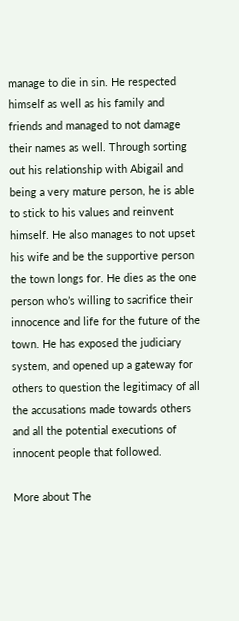manage to die in sin. He respected himself as well as his family and friends and managed to not damage their names as well. Through sorting out his relationship with Abigail and being a very mature person, he is able to stick to his values and reinvent himself. He also manages to not upset his wife and be the supportive person the town longs for. He dies as the one person who’s willing to sacrifice their innocence and life for the future of the town. He has exposed the judiciary system, and opened up a gateway for others to question the legitimacy of all the accusations made towards others and all the potential executions of innocent people that followed.

More about The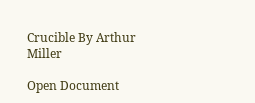Crucible By Arthur Miller

Open Document